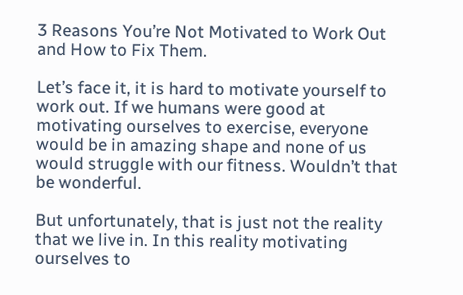3 Reasons You’re Not Motivated to Work Out and How to Fix Them.

Let’s face it, it is hard to motivate yourself to work out. If we humans were good at motivating ourselves to exercise, everyone would be in amazing shape and none of us would struggle with our fitness. Wouldn’t that be wonderful.

But unfortunately, that is just not the reality that we live in. In this reality motivating ourselves to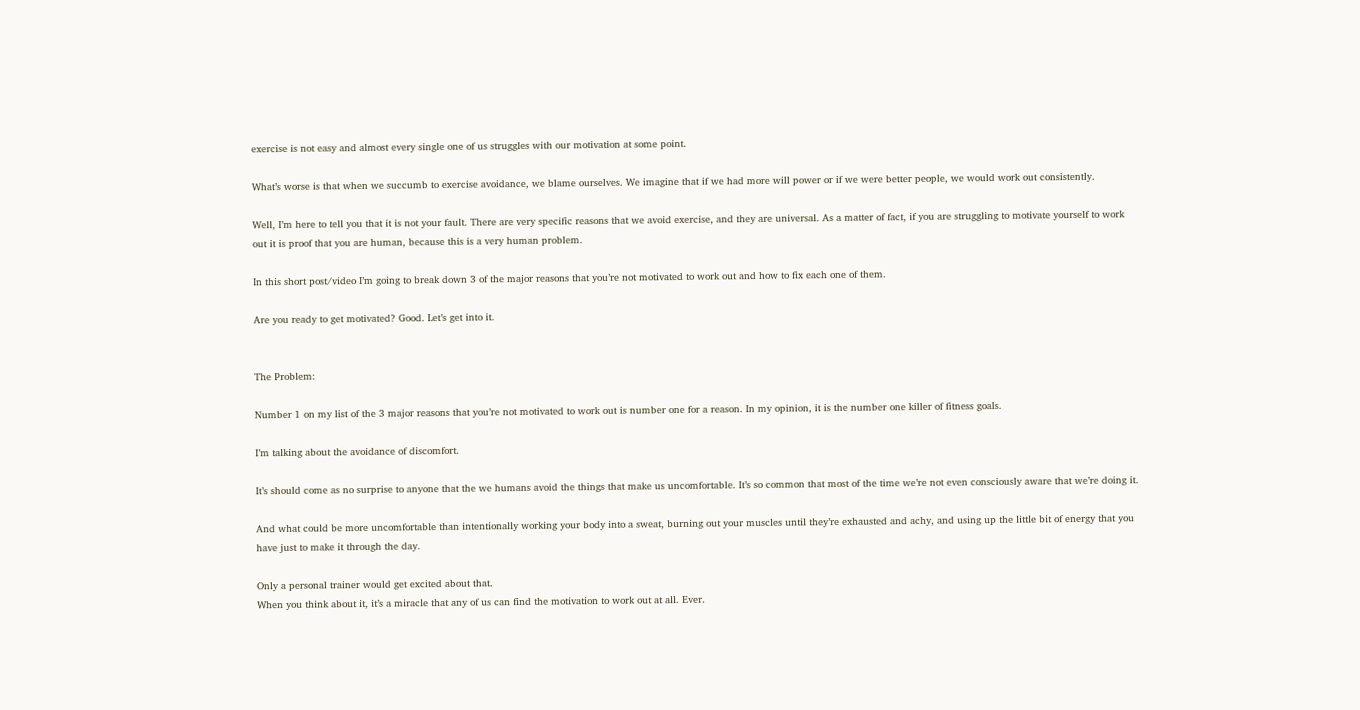exercise is not easy and almost every single one of us struggles with our motivation at some point.

What’s worse is that when we succumb to exercise avoidance, we blame ourselves. We imagine that if we had more will power or if we were better people, we would work out consistently.

Well, I’m here to tell you that it is not your fault. There are very specific reasons that we avoid exercise, and they are universal. As a matter of fact, if you are struggling to motivate yourself to work out it is proof that you are human, because this is a very human problem.

In this short post/video I’m going to break down 3 of the major reasons that you’re not motivated to work out and how to fix each one of them.

Are you ready to get motivated? Good. Let’s get into it.


The Problem:

Number 1 on my list of the 3 major reasons that you’re not motivated to work out is number one for a reason. In my opinion, it is the number one killer of fitness goals.

I’m talking about the avoidance of discomfort.

It’s should come as no surprise to anyone that the we humans avoid the things that make us uncomfortable. It’s so common that most of the time we’re not even consciously aware that we’re doing it.

And what could be more uncomfortable than intentionally working your body into a sweat, burning out your muscles until they’re exhausted and achy, and using up the little bit of energy that you have just to make it through the day.

Only a personal trainer would get excited about that.
When you think about it, it’s a miracle that any of us can find the motivation to work out at all. Ever.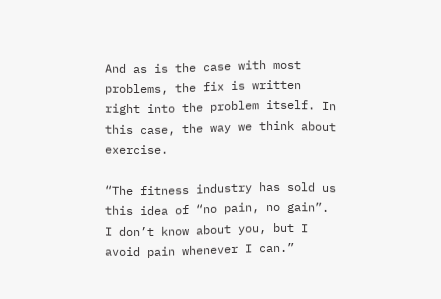And as is the case with most problems, the fix is written right into the problem itself. In this case, the way we think about exercise.

“The fitness industry has sold us this idea of “no pain, no gain”. I don’t know about you, but I avoid pain whenever I can.”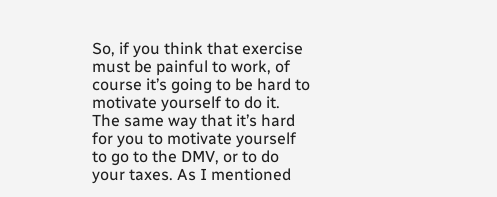So, if you think that exercise must be painful to work, of course it’s going to be hard to motivate yourself to do it. The same way that it’s hard for you to motivate yourself to go to the DMV, or to do your taxes. As I mentioned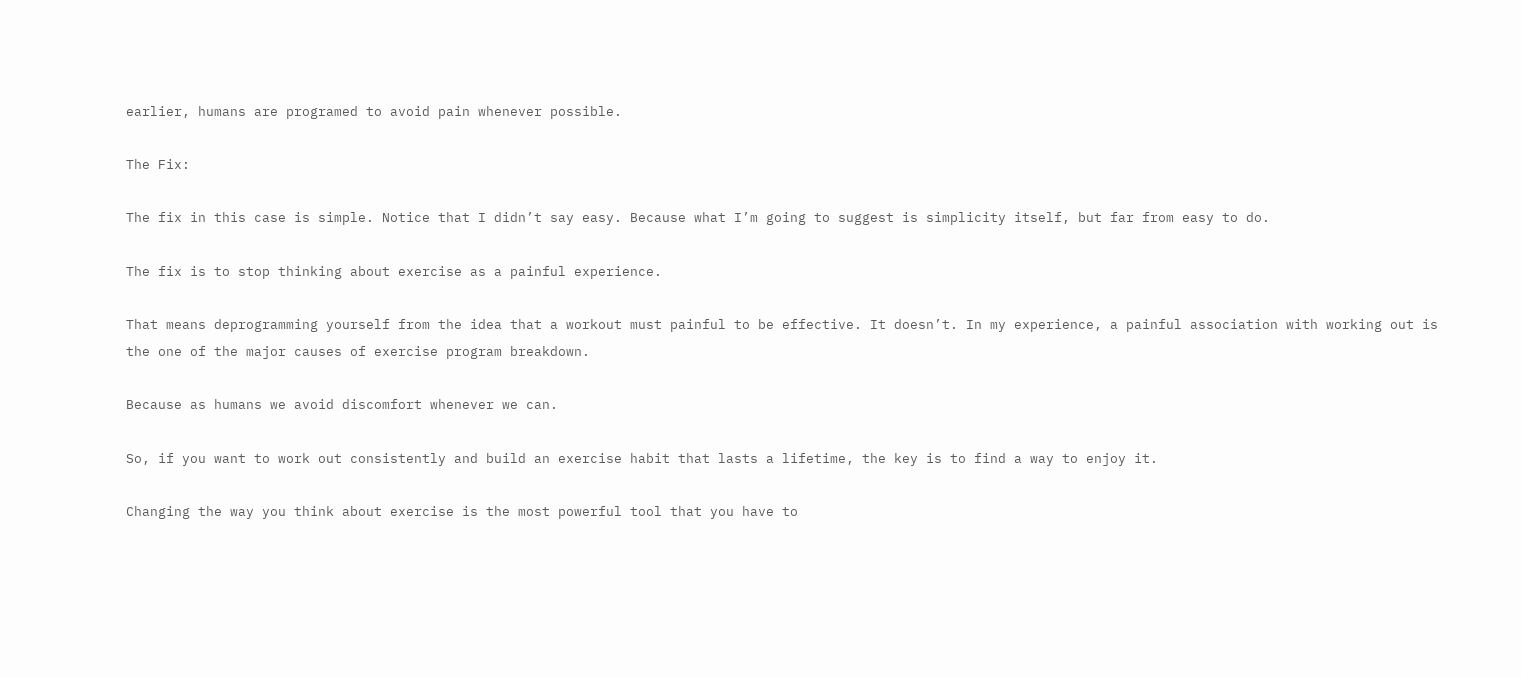earlier, humans are programed to avoid pain whenever possible.

The Fix:

The fix in this case is simple. Notice that I didn’t say easy. Because what I’m going to suggest is simplicity itself, but far from easy to do.

The fix is to stop thinking about exercise as a painful experience.

That means deprogramming yourself from the idea that a workout must painful to be effective. It doesn’t. In my experience, a painful association with working out is the one of the major causes of exercise program breakdown.

Because as humans we avoid discomfort whenever we can.

So, if you want to work out consistently and build an exercise habit that lasts a lifetime, the key is to find a way to enjoy it.

Changing the way you think about exercise is the most powerful tool that you have to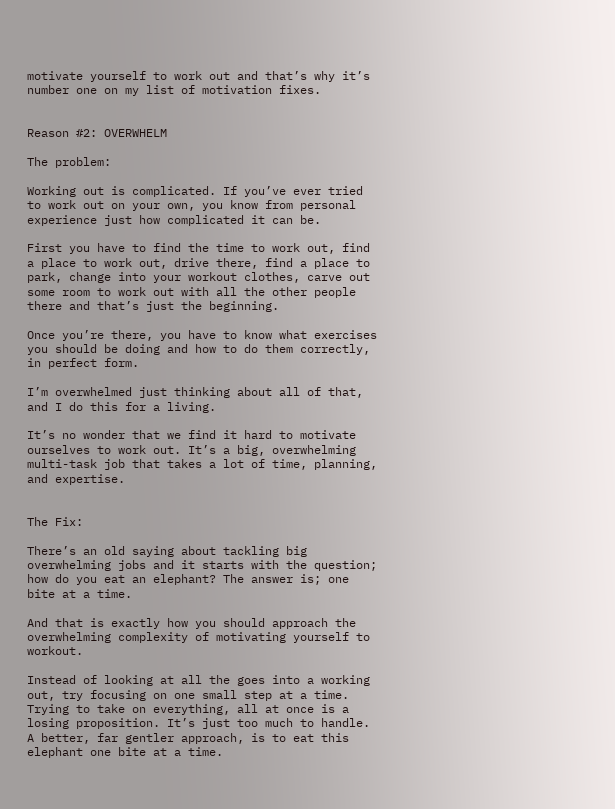motivate yourself to work out and that’s why it’s number one on my list of motivation fixes.


Reason #2: OVERWHELM

The problem:

Working out is complicated. If you’ve ever tried to work out on your own, you know from personal experience just how complicated it can be.

First you have to find the time to work out, find a place to work out, drive there, find a place to park, change into your workout clothes, carve out some room to work out with all the other people there and that’s just the beginning.

Once you’re there, you have to know what exercises you should be doing and how to do them correctly, in perfect form.

I’m overwhelmed just thinking about all of that, and I do this for a living.

It’s no wonder that we find it hard to motivate ourselves to work out. It’s a big, overwhelming multi-task job that takes a lot of time, planning, and expertise.


The Fix:

There’s an old saying about tackling big overwhelming jobs and it starts with the question; how do you eat an elephant? The answer is; one bite at a time.

And that is exactly how you should approach the overwhelming complexity of motivating yourself to workout.

Instead of looking at all the goes into a working out, try focusing on one small step at a time. Trying to take on everything, all at once is a losing proposition. It’s just too much to handle.
A better, far gentler approach, is to eat this elephant one bite at a time.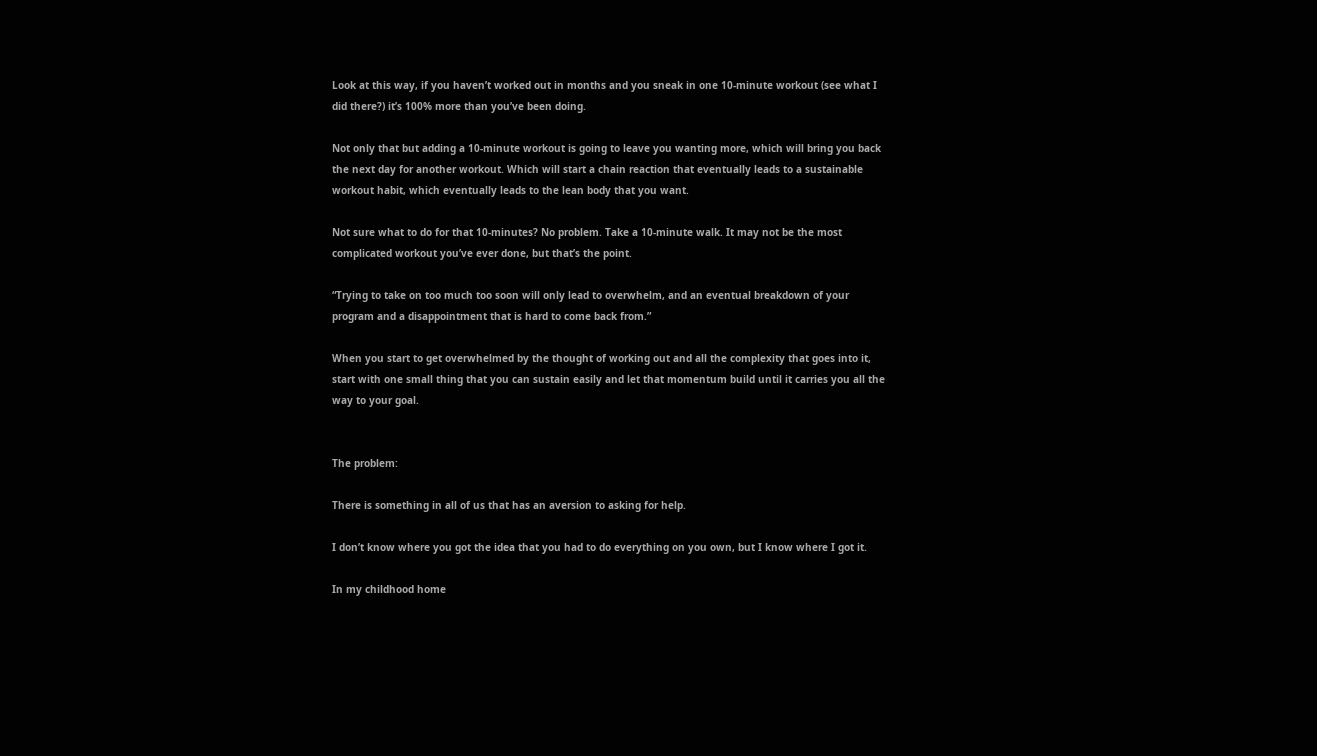Look at this way, if you haven’t worked out in months and you sneak in one 10-minute workout (see what I did there?) it’s 100% more than you’ve been doing.

Not only that but adding a 10-minute workout is going to leave you wanting more, which will bring you back the next day for another workout. Which will start a chain reaction that eventually leads to a sustainable workout habit, which eventually leads to the lean body that you want.

Not sure what to do for that 10-minutes? No problem. Take a 10-minute walk. It may not be the most complicated workout you’ve ever done, but that’s the point.

“Trying to take on too much too soon will only lead to overwhelm, and an eventual breakdown of your program and a disappointment that is hard to come back from.”

When you start to get overwhelmed by the thought of working out and all the complexity that goes into it, start with one small thing that you can sustain easily and let that momentum build until it carries you all the way to your goal.


The problem:

There is something in all of us that has an aversion to asking for help.

I don’t know where you got the idea that you had to do everything on you own, but I know where I got it.

In my childhood home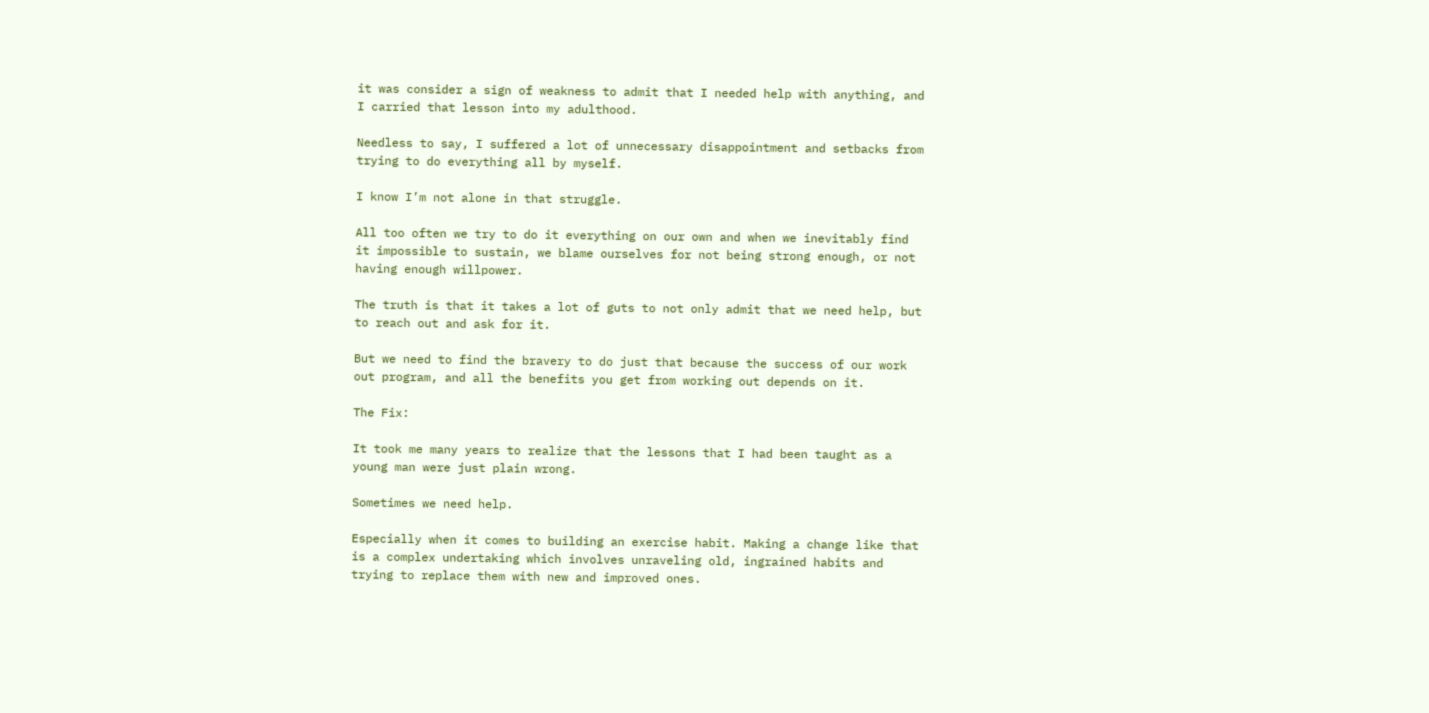it was consider a sign of weakness to admit that I needed help with anything, and I carried that lesson into my adulthood.

Needless to say, I suffered a lot of unnecessary disappointment and setbacks from trying to do everything all by myself.

I know I’m not alone in that struggle.

All too often we try to do it everything on our own and when we inevitably find it impossible to sustain, we blame ourselves for not being strong enough, or not having enough willpower.

The truth is that it takes a lot of guts to not only admit that we need help, but to reach out and ask for it.

But we need to find the bravery to do just that because the success of our work out program, and all the benefits you get from working out depends on it.

The Fix:

It took me many years to realize that the lessons that I had been taught as a young man were just plain wrong.

Sometimes we need help.

Especially when it comes to building an exercise habit. Making a change like that is a complex undertaking which involves unraveling old, ingrained habits and trying to replace them with new and improved ones.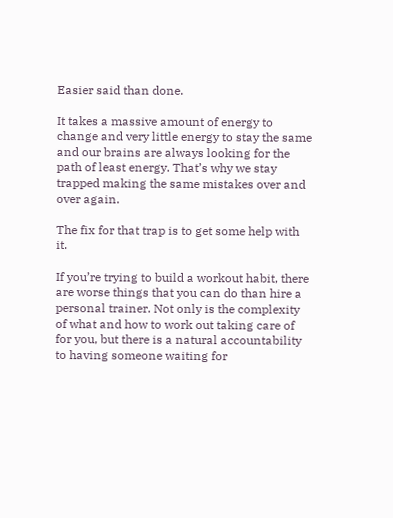Easier said than done.

It takes a massive amount of energy to change and very little energy to stay the same and our brains are always looking for the path of least energy. That’s why we stay trapped making the same mistakes over and over again.

The fix for that trap is to get some help with it.

If you’re trying to build a workout habit, there are worse things that you can do than hire a personal trainer. Not only is the complexity of what and how to work out taking care of for you, but there is a natural accountability to having someone waiting for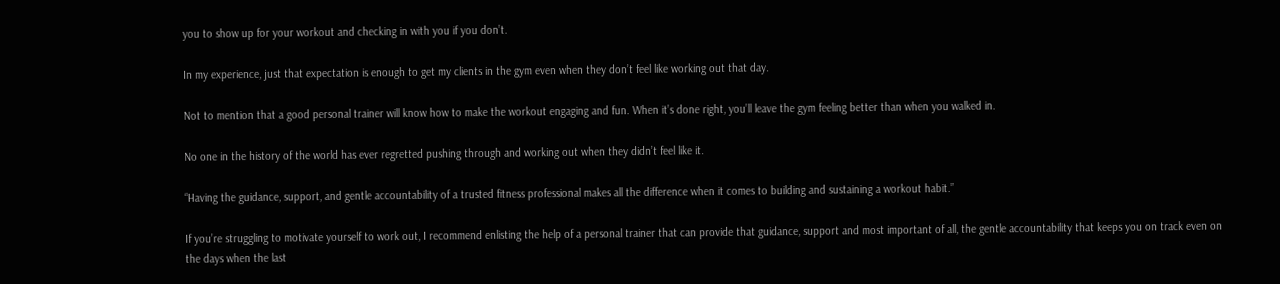you to show up for your workout and checking in with you if you don’t.

In my experience, just that expectation is enough to get my clients in the gym even when they don’t feel like working out that day.

Not to mention that a good personal trainer will know how to make the workout engaging and fun. When it’s done right, you’ll leave the gym feeling better than when you walked in.

No one in the history of the world has ever regretted pushing through and working out when they didn’t feel like it.

“Having the guidance, support, and gentle accountability of a trusted fitness professional makes all the difference when it comes to building and sustaining a workout habit.”

If you’re struggling to motivate yourself to work out, I recommend enlisting the help of a personal trainer that can provide that guidance, support and most important of all, the gentle accountability that keeps you on track even on the days when the last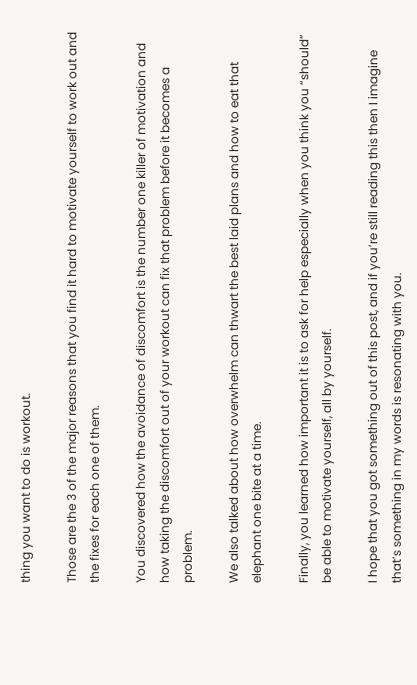thing you want to do is workout.

Those are the 3 of the major reasons that you find it hard to motivate yourself to work out and the fixes for each one of them.

You discovered how the avoidance of discomfort is the number one killer of motivation and how taking the discomfort out of your workout can fix that problem before it becomes a problem.

We also talked about how overwhelm can thwart the best laid plans and how to eat that elephant one bite at a time.

Finally, you learned how important it is to ask for help especially when you think you “should” be able to motivate yourself, all by yourself.

I hope that you got something out of this post, and if you’re still reading this then I imagine that’s something in my words is resonating with you.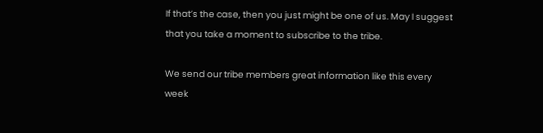If that’s the case, then you just might be one of us. May I suggest that you take a moment to subscribe to the tribe.

We send our tribe members great information like this every week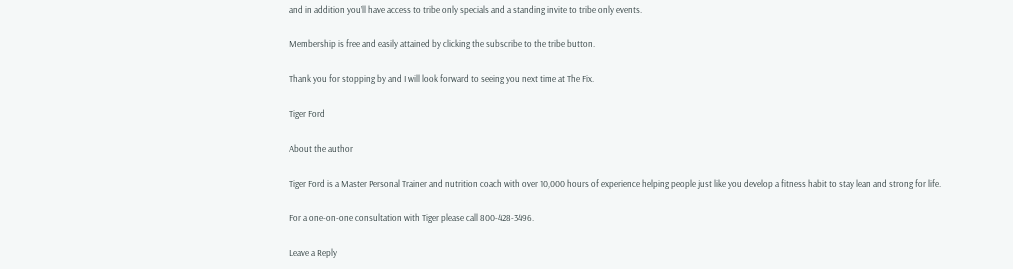and in addition you’ll have access to tribe only specials and a standing invite to tribe only events.

Membership is free and easily attained by clicking the subscribe to the tribe button.

Thank you for stopping by and I will look forward to seeing you next time at The Fix.

Tiger Ford

About the author

Tiger Ford is a Master Personal Trainer and nutrition coach with over 10,000 hours of experience helping people just like you develop a fitness habit to stay lean and strong for life.

For a one-on-one consultation with Tiger please call 800-428-3496.

Leave a Reply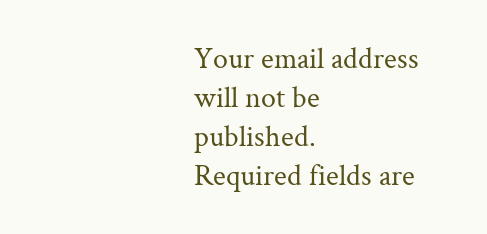Your email address will not be published. Required fields are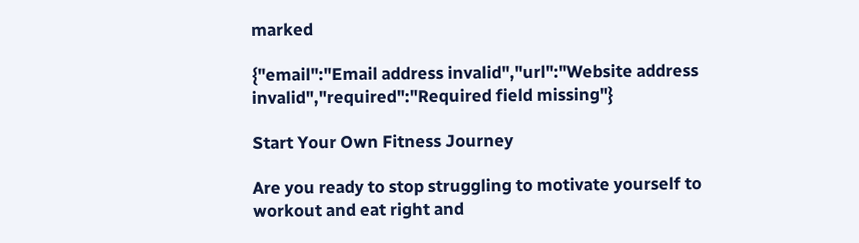marked

{"email":"Email address invalid","url":"Website address invalid","required":"Required field missing"}

Start Your Own Fitness Journey

Are you ready to stop struggling to motivate yourself to workout and eat right and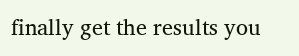finally get the results you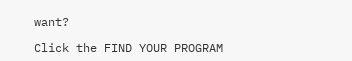want?

Click the FIND YOUR PROGRAM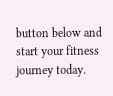button below and start your fitness journey today.